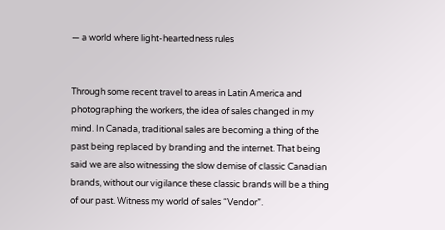— a world where light-heartedness rules


Through some recent travel to areas in Latin America and photographing the workers, the idea of sales changed in my mind. In Canada, traditional sales are becoming a thing of the past being replaced by branding and the internet. That being said we are also witnessing the slow demise of classic Canadian brands, without our vigilance these classic brands will be a thing of our past. Witness my world of sales “Vendor”.